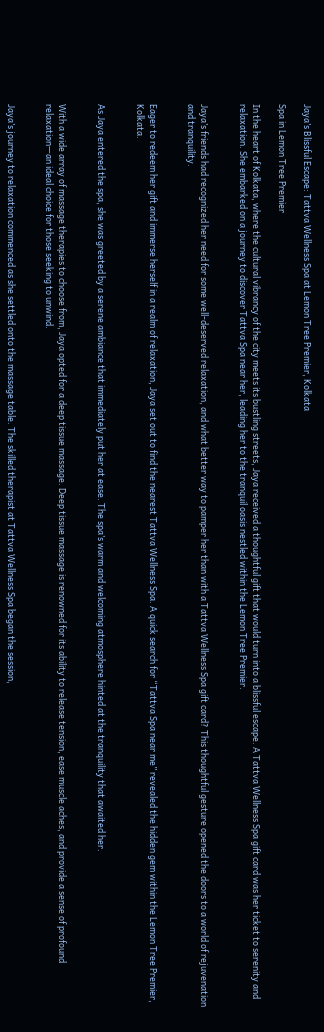Jaya’s Blissful Escape: Tattva Wellness Spa at Lemon Tree Premier, Kolkata

Spa in Lemon Tree Premier

In the heart of Kolkata, where the cultural vibrancy of the city meets its bustling streets, Jaya received a thoughtful gift that would turn into a blissful escape. A Tattva Wellness Spa gift card was her ticket to serenity and relaxation. She embarked on a journey to discover Tattva Spa near her, leading her to the tranquil oasis nestled within the Lemon Tree Premier.


Jaya’s friends had recognized her need for some well-deserved relaxation, and what better way to pamper her than with a Tattva Wellness Spa gift card? This thoughtful gesture opened the doors to a world of rejuvenation and tranquility.


Eager to redeem her gift and immerse herself in a realm of relaxation, Jaya set out to find the nearest Tattva Wellness Spa. A quick search for “Tattva Spa near me” revealed the hidden gem within the Lemon Tree Premier, Kolkata.


As Jaya entered the spa, she was greeted by a serene ambiance that immediately put her at ease. The spa’s warm and welcoming atmosphere hinted at the tranquility that awaited her.


With a wide array of massage therapies to choose from, Jaya opted for a deep tissue massage. Deep tissue massage is renowned for its ability to release tension, ease muscle aches, and provide a sense of profound relaxation—an ideal choice for those seeking to unwind.


Jaya’s journey to relaxation commenced as she settled onto the massage table. The skilled therapist at Tattva Wellness Spa began the session,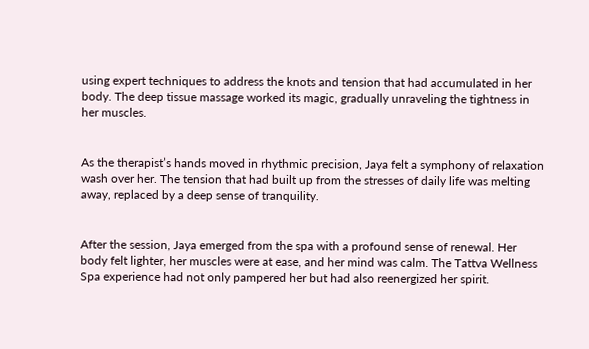using expert techniques to address the knots and tension that had accumulated in her body. The deep tissue massage worked its magic, gradually unraveling the tightness in her muscles.


As the therapist’s hands moved in rhythmic precision, Jaya felt a symphony of relaxation wash over her. The tension that had built up from the stresses of daily life was melting away, replaced by a deep sense of tranquility.


After the session, Jaya emerged from the spa with a profound sense of renewal. Her body felt lighter, her muscles were at ease, and her mind was calm. The Tattva Wellness Spa experience had not only pampered her but had also reenergized her spirit.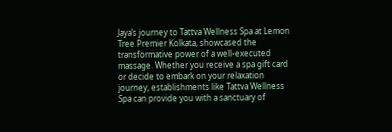Jaya’s journey to Tattva Wellness Spa at Lemon Tree Premier Kolkata, showcased the transformative power of a well-executed massage. Whether you receive a spa gift card or decide to embark on your relaxation journey, establishments like Tattva Wellness Spa can provide you with a sanctuary of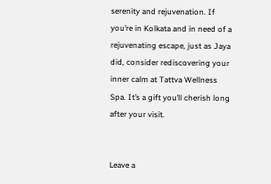serenity and rejuvenation. If you’re in Kolkata and in need of a rejuvenating escape, just as Jaya did, consider rediscovering your inner calm at Tattva Wellness Spa. It’s a gift you’ll cherish long after your visit.


Leave a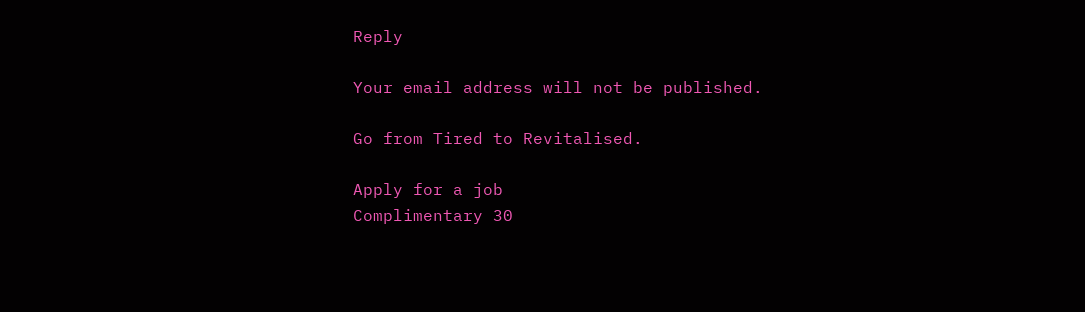Reply

Your email address will not be published.

Go from Tired to Revitalised.

Apply for a job
Complimentary 30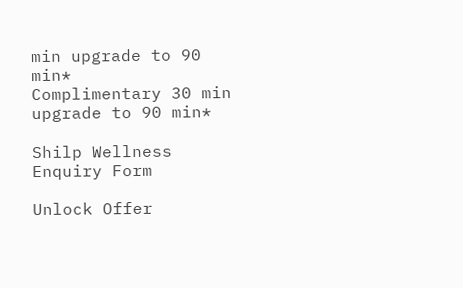min upgrade to 90 min*
Complimentary 30 min upgrade to 90 min*

Shilp Wellness Enquiry Form

Unlock Offer